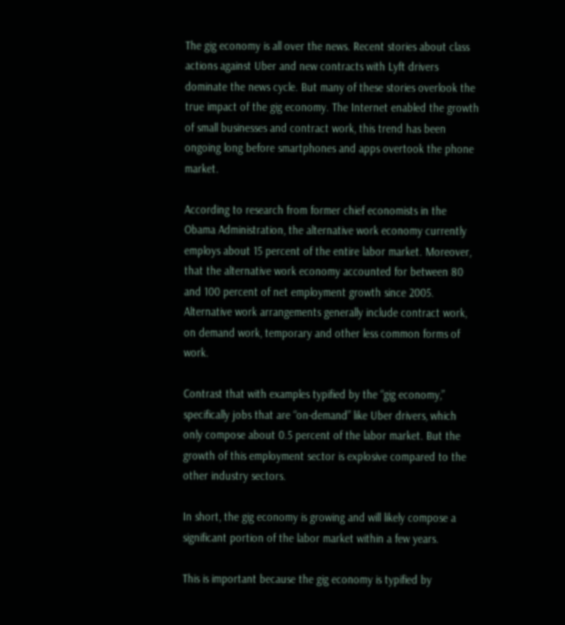The gig economy is all over the news. Recent stories about class actions against Uber and new contracts with Lyft drivers dominate the news cycle. But many of these stories overlook the true impact of the gig economy. The Internet enabled the growth of small businesses and contract work, this trend has been ongoing long before smartphones and apps overtook the phone market.

According to research from former chief economists in the Obama Administration, the alternative work economy currently employs about 15 percent of the entire labor market. Moreover, that the alternative work economy accounted for between 80 and 100 percent of net employment growth since 2005. Alternative work arrangements generally include contract work, on demand work, temporary and other less common forms of work.

Contrast that with examples typified by the “gig economy,” specifically jobs that are “on-demand” like Uber drivers, which only compose about 0.5 percent of the labor market. But the growth of this employment sector is explosive compared to the other industry sectors.

In short, the gig economy is growing and will likely compose a significant portion of the labor market within a few years.

This is important because the gig economy is typified by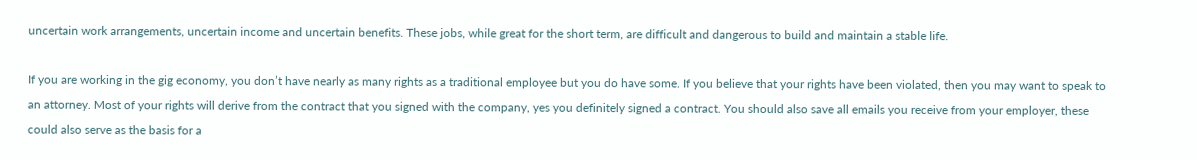uncertain work arrangements, uncertain income and uncertain benefits. These jobs, while great for the short term, are difficult and dangerous to build and maintain a stable life.

If you are working in the gig economy, you don’t have nearly as many rights as a traditional employee but you do have some. If you believe that your rights have been violated, then you may want to speak to an attorney. Most of your rights will derive from the contract that you signed with the company, yes you definitely signed a contract. You should also save all emails you receive from your employer, these could also serve as the basis for a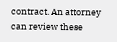contract. An attorney can review these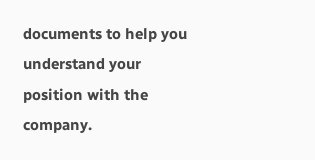documents to help you understand your position with the company.